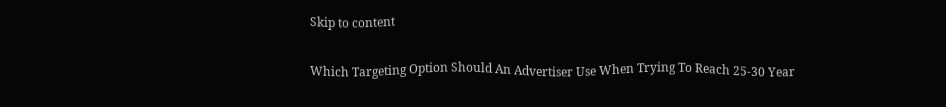Skip to content

Which Targeting Option Should An Advertiser Use When Trying To Reach 25-30 Year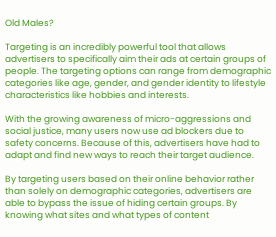Old Males?

Targeting is an incredibly powerful tool that allows advertisers to specifically aim their ads at certain groups of people. The targeting options can range from demographic categories like age, gender, and gender identity to lifestyle characteristics like hobbies and interests.

With the growing awareness of micro-aggressions and social justice, many users now use ad blockers due to safety concerns. Because of this, advertisers have had to adapt and find new ways to reach their target audience.

By targeting users based on their online behavior rather than solely on demographic categories, advertisers are able to bypass the issue of hiding certain groups. By knowing what sites and what types of content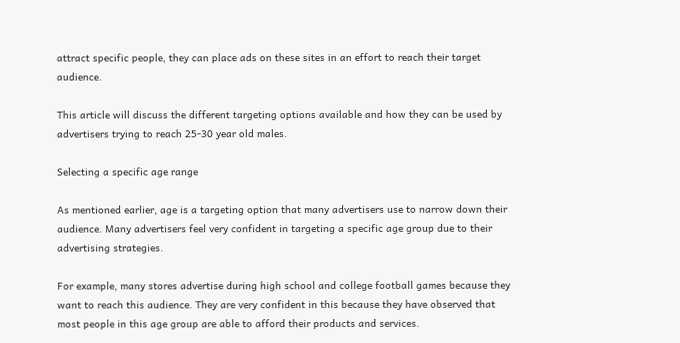attract specific people, they can place ads on these sites in an effort to reach their target audience.

This article will discuss the different targeting options available and how they can be used by advertisers trying to reach 25-30 year old males.

Selecting a specific age range

As mentioned earlier, age is a targeting option that many advertisers use to narrow down their audience. Many advertisers feel very confident in targeting a specific age group due to their advertising strategies.

For example, many stores advertise during high school and college football games because they want to reach this audience. They are very confident in this because they have observed that most people in this age group are able to afford their products and services.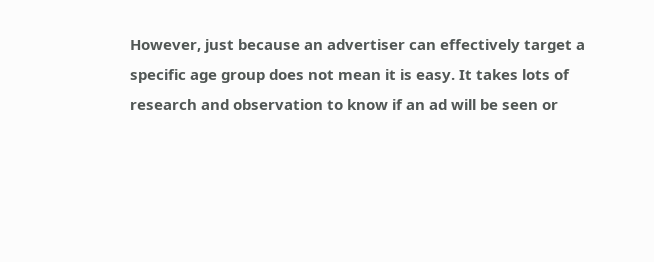However, just because an advertiser can effectively target a specific age group does not mean it is easy. It takes lots of research and observation to know if an ad will be seen or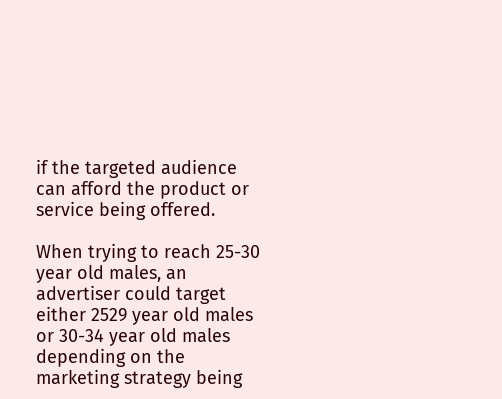if the targeted audience can afford the product or service being offered.

When trying to reach 25-30 year old males, an advertiser could target either 2529 year old males or 30-34 year old males depending on the marketing strategy being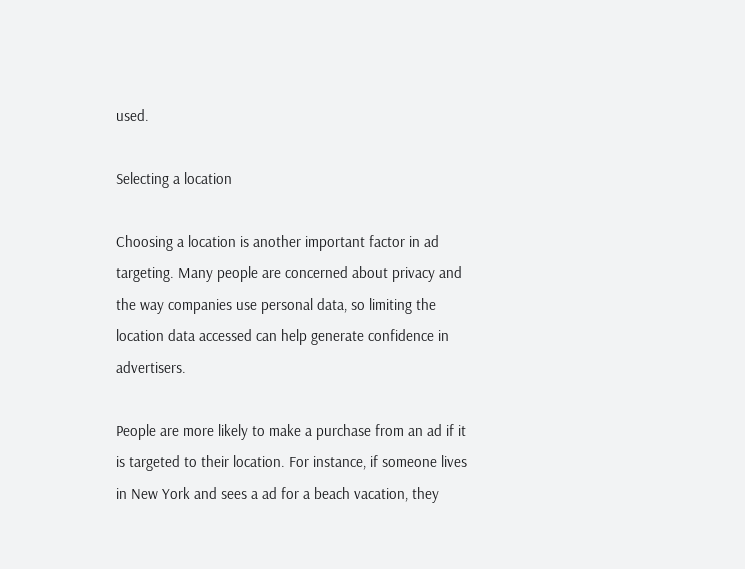used.

Selecting a location

Choosing a location is another important factor in ad targeting. Many people are concerned about privacy and the way companies use personal data, so limiting the location data accessed can help generate confidence in advertisers.

People are more likely to make a purchase from an ad if it is targeted to their location. For instance, if someone lives in New York and sees a ad for a beach vacation, they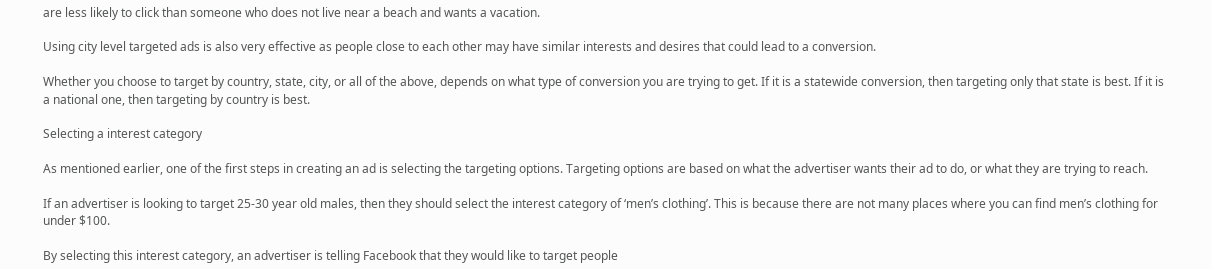are less likely to click than someone who does not live near a beach and wants a vacation.

Using city level targeted ads is also very effective as people close to each other may have similar interests and desires that could lead to a conversion.

Whether you choose to target by country, state, city, or all of the above, depends on what type of conversion you are trying to get. If it is a statewide conversion, then targeting only that state is best. If it is a national one, then targeting by country is best.

Selecting a interest category

As mentioned earlier, one of the first steps in creating an ad is selecting the targeting options. Targeting options are based on what the advertiser wants their ad to do, or what they are trying to reach.

If an advertiser is looking to target 25-30 year old males, then they should select the interest category of ‘men’s clothing’. This is because there are not many places where you can find men’s clothing for under $100.

By selecting this interest category, an advertiser is telling Facebook that they would like to target people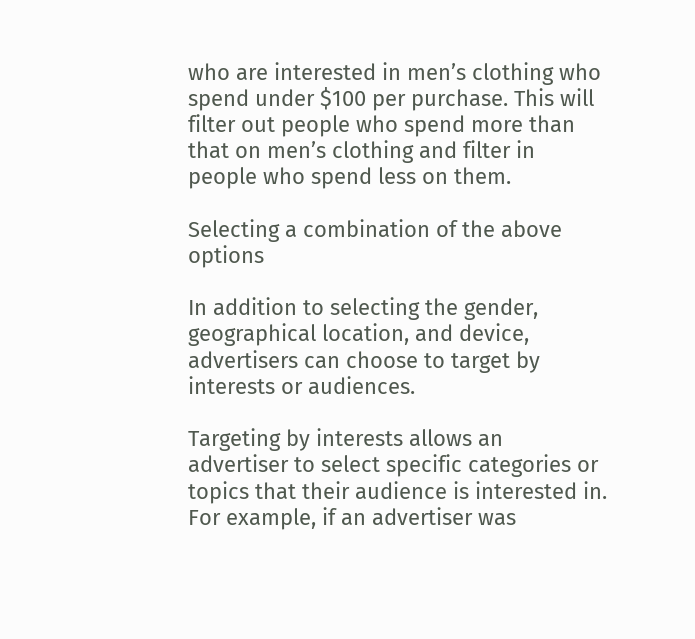who are interested in men’s clothing who spend under $100 per purchase. This will filter out people who spend more than that on men’s clothing and filter in people who spend less on them.

Selecting a combination of the above options

In addition to selecting the gender, geographical location, and device, advertisers can choose to target by interests or audiences.

Targeting by interests allows an advertiser to select specific categories or topics that their audience is interested in. For example, if an advertiser was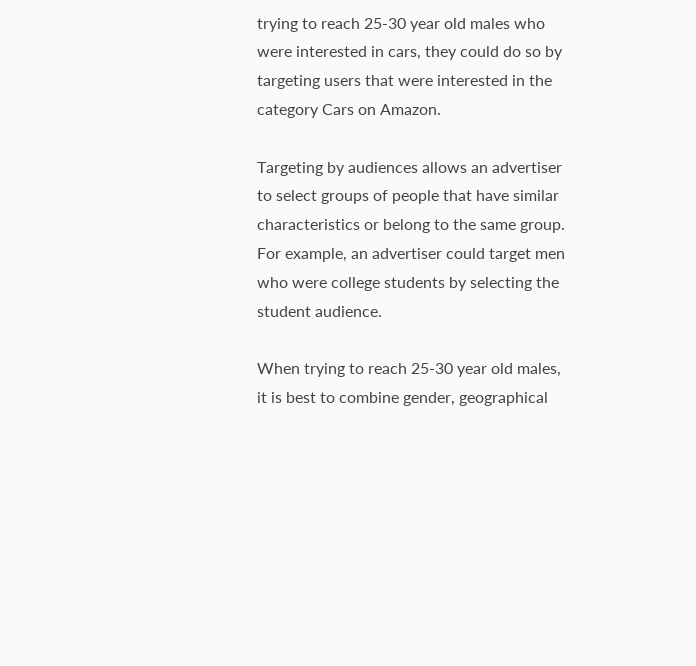trying to reach 25-30 year old males who were interested in cars, they could do so by targeting users that were interested in the category Cars on Amazon.

Targeting by audiences allows an advertiser to select groups of people that have similar characteristics or belong to the same group. For example, an advertiser could target men who were college students by selecting the student audience.

When trying to reach 25-30 year old males, it is best to combine gender, geographical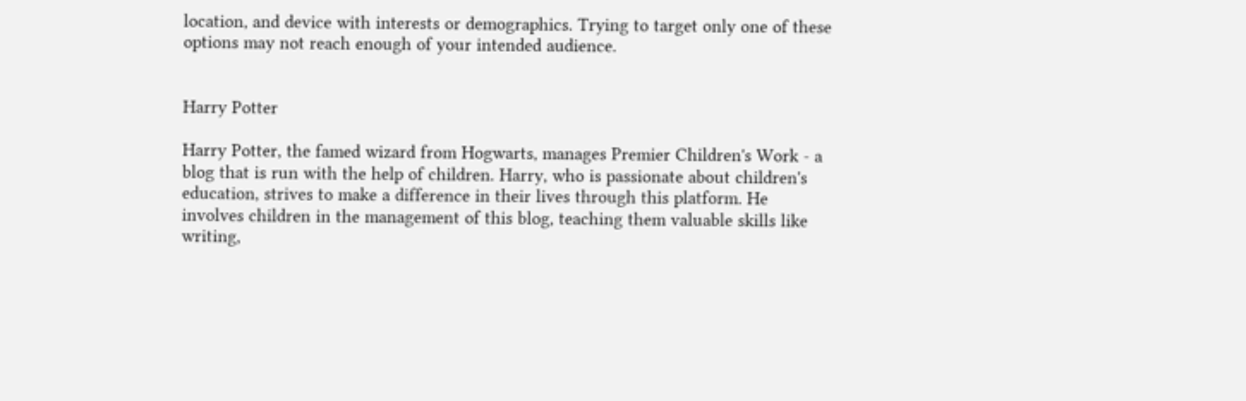location, and device with interests or demographics. Trying to target only one of these options may not reach enough of your intended audience.


Harry Potter

Harry Potter, the famed wizard from Hogwarts, manages Premier Children's Work - a blog that is run with the help of children. Harry, who is passionate about children's education, strives to make a difference in their lives through this platform. He involves children in the management of this blog, teaching them valuable skills like writing,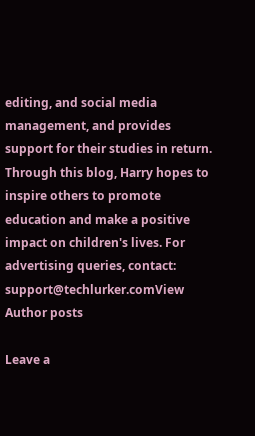editing, and social media management, and provides support for their studies in return. Through this blog, Harry hopes to inspire others to promote education and make a positive impact on children's lives. For advertising queries, contact: support@techlurker.comView Author posts

Leave a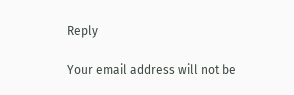Reply

Your email address will not be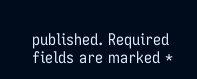published. Required fields are marked *